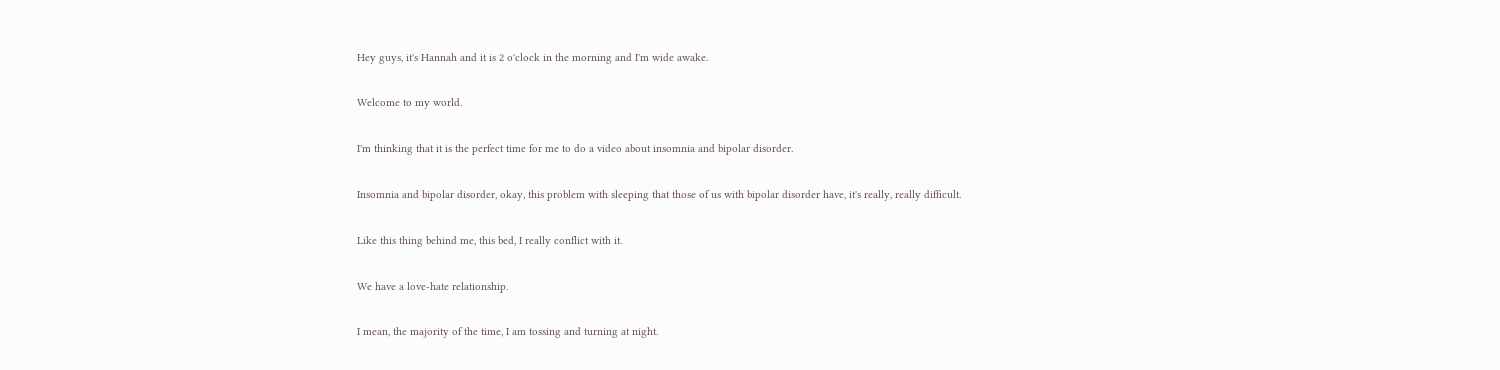Hey guys, it's Hannah and it is 2 o'clock in the morning and I'm wide awake.

Welcome to my world.

I'm thinking that it is the perfect time for me to do a video about insomnia and bipolar disorder.

Insomnia and bipolar disorder, okay, this problem with sleeping that those of us with bipolar disorder have, it's really, really difficult.

Like this thing behind me, this bed, I really conflict with it.

We have a love-hate relationship.

I mean, the majority of the time, I am tossing and turning at night.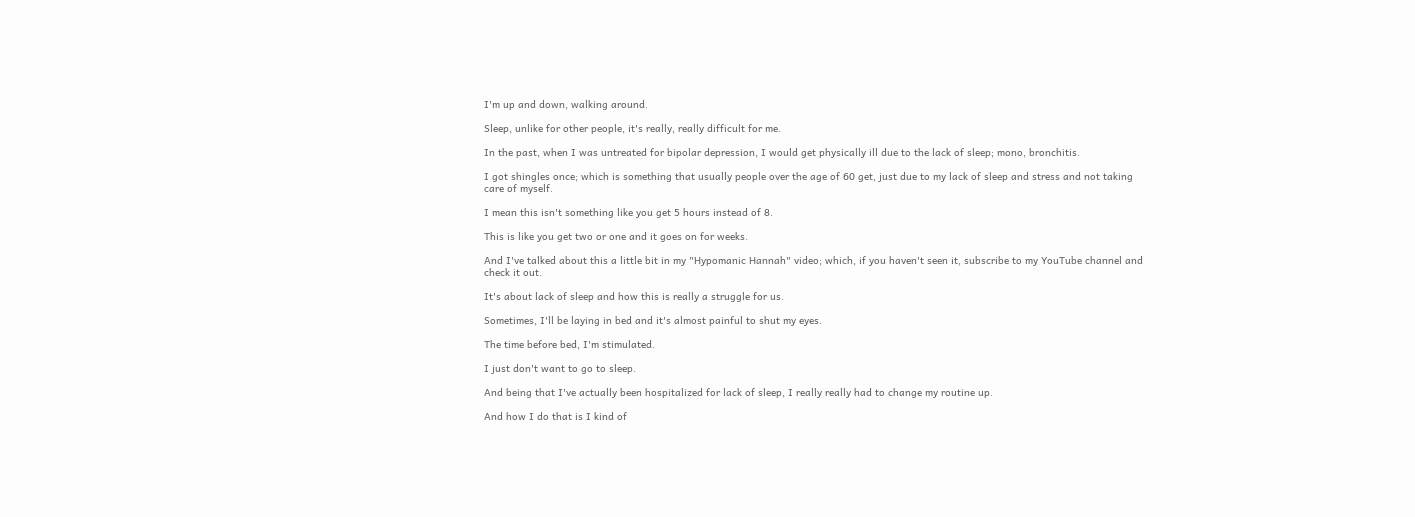I'm up and down, walking around.

Sleep, unlike for other people, it's really, really difficult for me.

In the past, when I was untreated for bipolar depression, I would get physically ill due to the lack of sleep; mono, bronchitis.

I got shingles once; which is something that usually people over the age of 60 get, just due to my lack of sleep and stress and not taking care of myself.

I mean this isn't something like you get 5 hours instead of 8.

This is like you get two or one and it goes on for weeks.

And I've talked about this a little bit in my "Hypomanic Hannah" video; which, if you haven't seen it, subscribe to my YouTube channel and check it out.

It's about lack of sleep and how this is really a struggle for us.

Sometimes, I'll be laying in bed and it's almost painful to shut my eyes.

The time before bed, I'm stimulated.

I just don't want to go to sleep.

And being that I've actually been hospitalized for lack of sleep, I really really had to change my routine up.

And how I do that is I kind of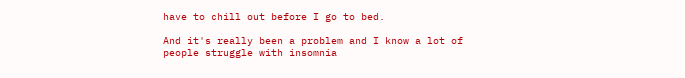have to chill out before I go to bed.

And it's really been a problem and I know a lot of people struggle with insomnia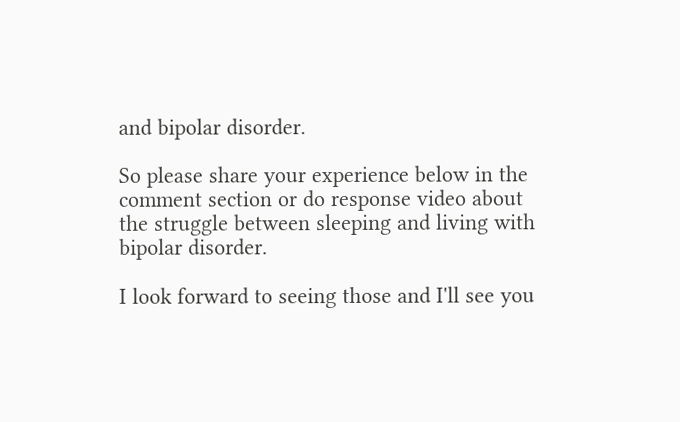and bipolar disorder.

So please share your experience below in the comment section or do response video about the struggle between sleeping and living with bipolar disorder.

I look forward to seeing those and I'll see you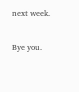next week.

Bye you.